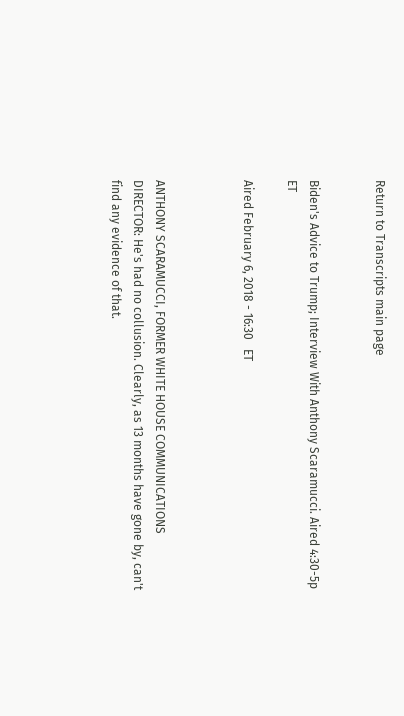Return to Transcripts main page


Biden's Advice to Trump; Interview With Anthony Scaramucci. Aired 4:30-5p ET

Aired February 6, 2018 - 16:30   ET



ANTHONY SCARAMUCCI, FORMER WHITE HOUSE COMMUNICATIONS DIRECTOR: He's had no collusion. Clearly, as 13 months have gone by, can't find any evidence of that.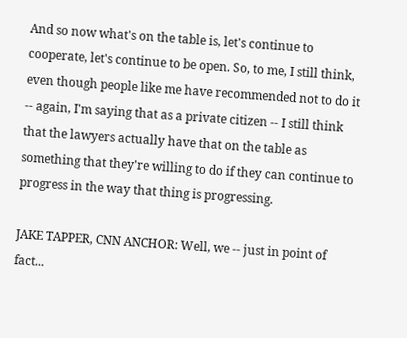And so now what's on the table is, let's continue to cooperate, let's continue to be open. So, to me, I still think, even though people like me have recommended not to do it -- again, I'm saying that as a private citizen -- I still think that the lawyers actually have that on the table as something that they're willing to do if they can continue to progress in the way that thing is progressing.

JAKE TAPPER, CNN ANCHOR: Well, we -- just in point of fact...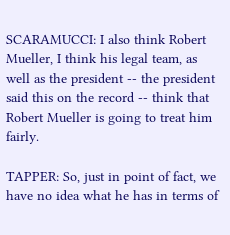SCARAMUCCI: I also think Robert Mueller, I think his legal team, as well as the president -- the president said this on the record -- think that Robert Mueller is going to treat him fairly.

TAPPER: So, just in point of fact, we have no idea what he has in terms of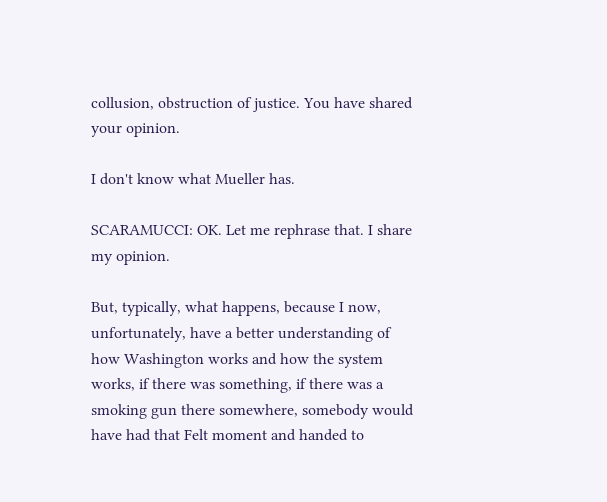collusion, obstruction of justice. You have shared your opinion.

I don't know what Mueller has.

SCARAMUCCI: OK. Let me rephrase that. I share my opinion.

But, typically, what happens, because I now, unfortunately, have a better understanding of how Washington works and how the system works, if there was something, if there was a smoking gun there somewhere, somebody would have had that Felt moment and handed to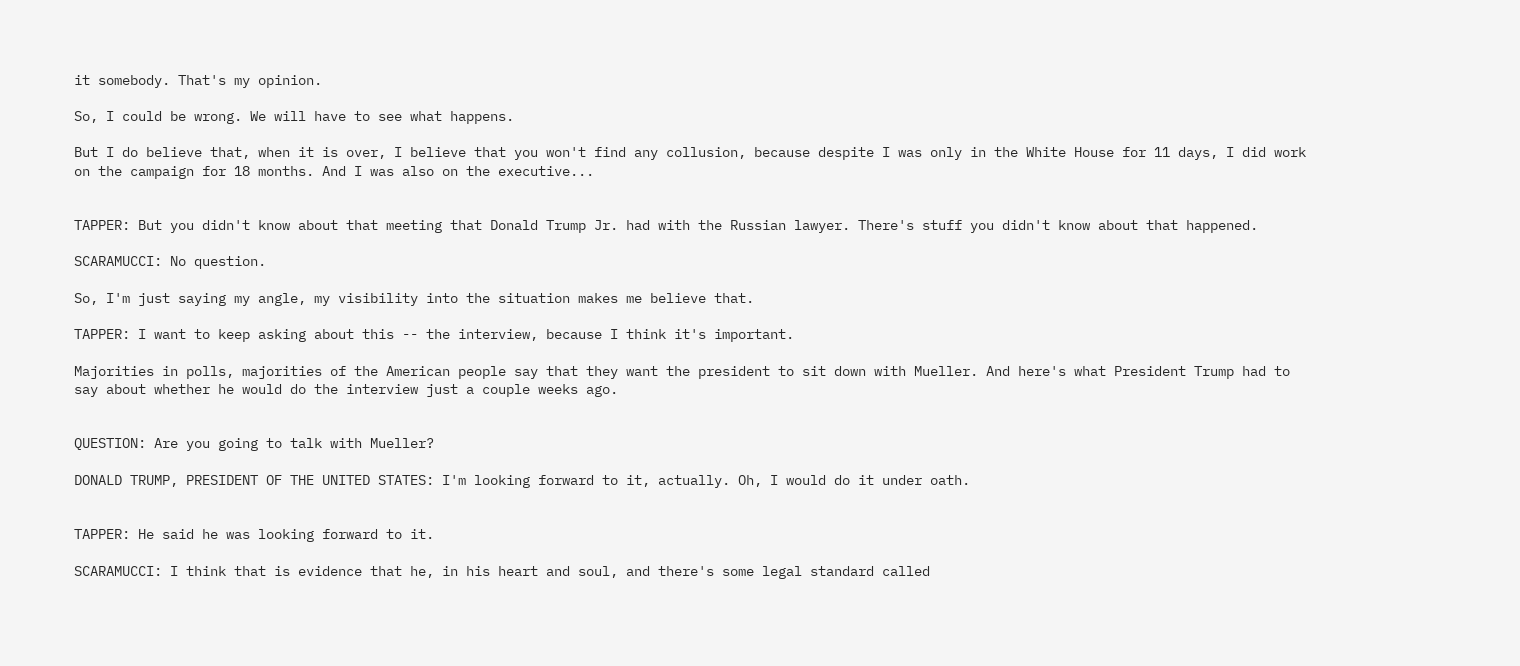it somebody. That's my opinion.

So, I could be wrong. We will have to see what happens.

But I do believe that, when it is over, I believe that you won't find any collusion, because despite I was only in the White House for 11 days, I did work on the campaign for 18 months. And I was also on the executive...


TAPPER: But you didn't know about that meeting that Donald Trump Jr. had with the Russian lawyer. There's stuff you didn't know about that happened.

SCARAMUCCI: No question.

So, I'm just saying my angle, my visibility into the situation makes me believe that.

TAPPER: I want to keep asking about this -- the interview, because I think it's important.

Majorities in polls, majorities of the American people say that they want the president to sit down with Mueller. And here's what President Trump had to say about whether he would do the interview just a couple weeks ago.


QUESTION: Are you going to talk with Mueller?

DONALD TRUMP, PRESIDENT OF THE UNITED STATES: I'm looking forward to it, actually. Oh, I would do it under oath.


TAPPER: He said he was looking forward to it.

SCARAMUCCI: I think that is evidence that he, in his heart and soul, and there's some legal standard called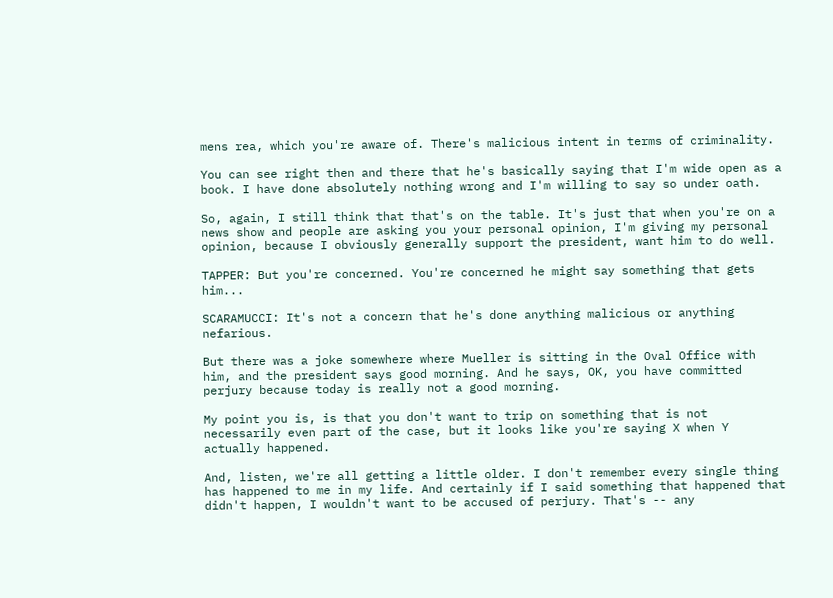mens rea, which you're aware of. There's malicious intent in terms of criminality.

You can see right then and there that he's basically saying that I'm wide open as a book. I have done absolutely nothing wrong and I'm willing to say so under oath.

So, again, I still think that that's on the table. It's just that when you're on a news show and people are asking you your personal opinion, I'm giving my personal opinion, because I obviously generally support the president, want him to do well.

TAPPER: But you're concerned. You're concerned he might say something that gets him...

SCARAMUCCI: It's not a concern that he's done anything malicious or anything nefarious.

But there was a joke somewhere where Mueller is sitting in the Oval Office with him, and the president says good morning. And he says, OK, you have committed perjury because today is really not a good morning.

My point you is, is that you don't want to trip on something that is not necessarily even part of the case, but it looks like you're saying X when Y actually happened.

And, listen, we're all getting a little older. I don't remember every single thing has happened to me in my life. And certainly if I said something that happened that didn't happen, I wouldn't want to be accused of perjury. That's -- any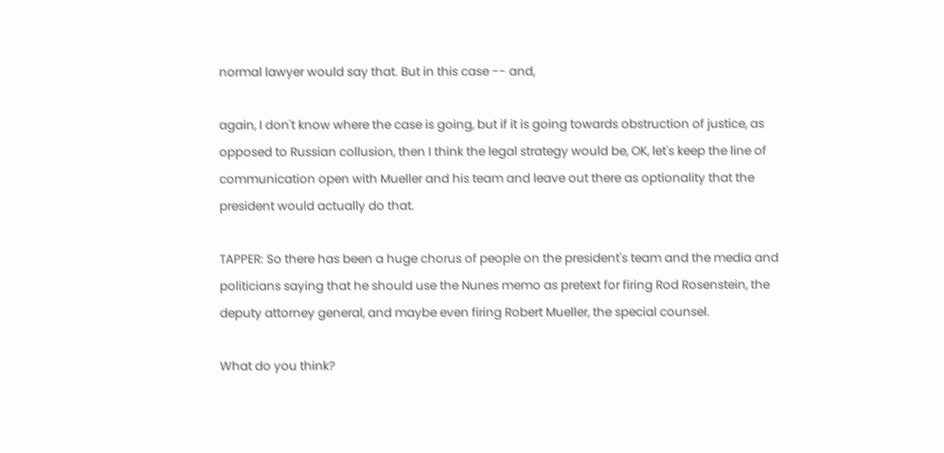normal lawyer would say that. But in this case -- and,

again, I don't know where the case is going, but if it is going towards obstruction of justice, as opposed to Russian collusion, then I think the legal strategy would be, OK, let's keep the line of communication open with Mueller and his team and leave out there as optionality that the president would actually do that.

TAPPER: So there has been a huge chorus of people on the president's team and the media and politicians saying that he should use the Nunes memo as pretext for firing Rod Rosenstein, the deputy attorney general, and maybe even firing Robert Mueller, the special counsel.

What do you think?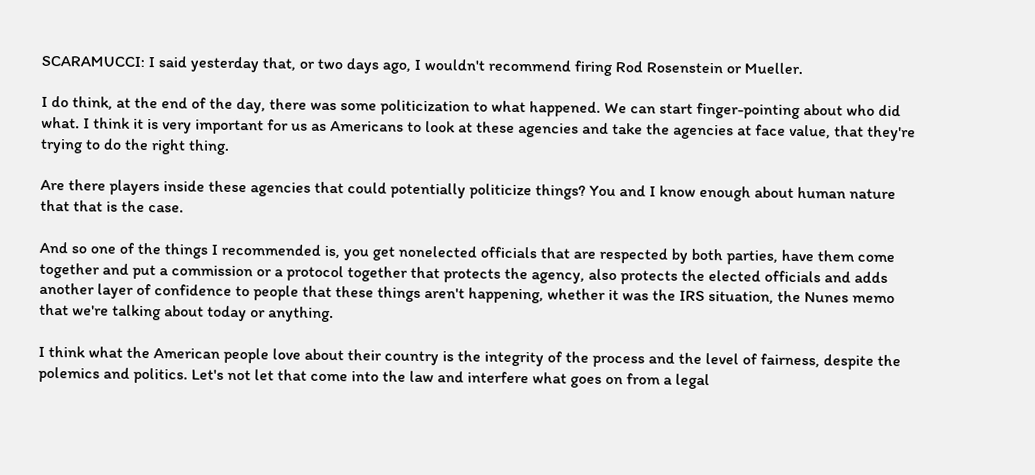SCARAMUCCI: I said yesterday that, or two days ago, I wouldn't recommend firing Rod Rosenstein or Mueller.

I do think, at the end of the day, there was some politicization to what happened. We can start finger-pointing about who did what. I think it is very important for us as Americans to look at these agencies and take the agencies at face value, that they're trying to do the right thing.

Are there players inside these agencies that could potentially politicize things? You and I know enough about human nature that that is the case.

And so one of the things I recommended is, you get nonelected officials that are respected by both parties, have them come together and put a commission or a protocol together that protects the agency, also protects the elected officials and adds another layer of confidence to people that these things aren't happening, whether it was the IRS situation, the Nunes memo that we're talking about today or anything.

I think what the American people love about their country is the integrity of the process and the level of fairness, despite the polemics and politics. Let's not let that come into the law and interfere what goes on from a legal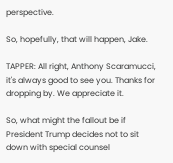perspective.

So, hopefully, that will happen, Jake.

TAPPER: All right, Anthony Scaramucci, it's always good to see you. Thanks for dropping by. We appreciate it.

So, what might the fallout be if President Trump decides not to sit down with special counsel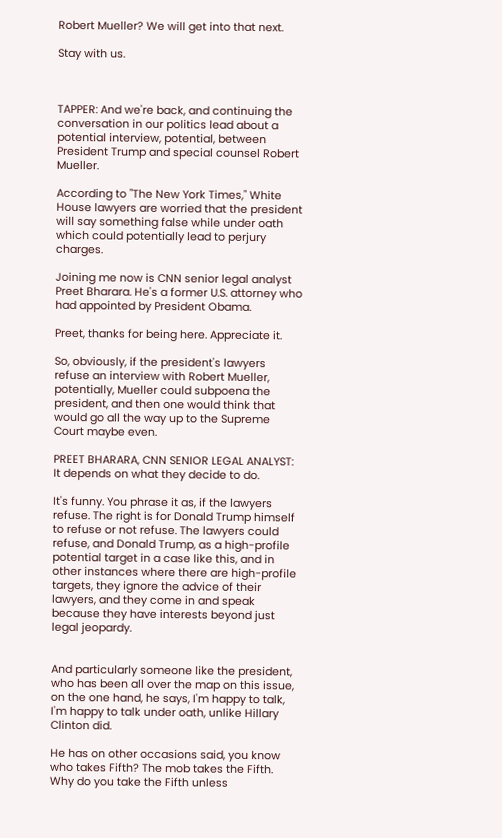Robert Mueller? We will get into that next.

Stay with us.



TAPPER: And we're back, and continuing the conversation in our politics lead about a potential interview, potential, between President Trump and special counsel Robert Mueller.

According to "The New York Times," White House lawyers are worried that the president will say something false while under oath which could potentially lead to perjury charges.

Joining me now is CNN senior legal analyst Preet Bharara. He's a former U.S. attorney who had appointed by President Obama.

Preet, thanks for being here. Appreciate it.

So, obviously, if the president's lawyers refuse an interview with Robert Mueller, potentially, Mueller could subpoena the president, and then one would think that would go all the way up to the Supreme Court maybe even.

PREET BHARARA, CNN SENIOR LEGAL ANALYST: It depends on what they decide to do.

It's funny. You phrase it as, if the lawyers refuse. The right is for Donald Trump himself to refuse or not refuse. The lawyers could refuse, and Donald Trump, as a high-profile potential target in a case like this, and in other instances where there are high-profile targets, they ignore the advice of their lawyers, and they come in and speak because they have interests beyond just legal jeopardy.


And particularly someone like the president, who has been all over the map on this issue, on the one hand, he says, I'm happy to talk, I'm happy to talk under oath, unlike Hillary Clinton did.

He has on other occasions said, you know who takes Fifth? The mob takes the Fifth. Why do you take the Fifth unless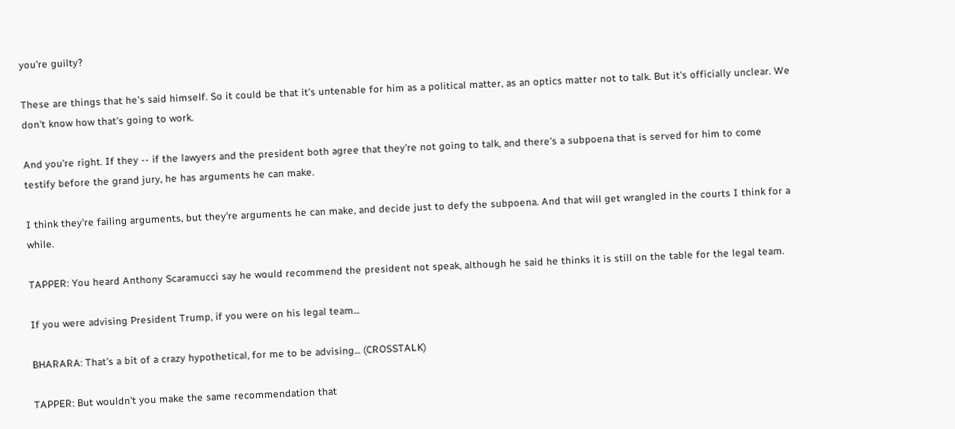you're guilty?

These are things that he's said himself. So it could be that it's untenable for him as a political matter, as an optics matter not to talk. But it's officially unclear. We don't know how that's going to work.

And you're right. If they -- if the lawyers and the president both agree that they're not going to talk, and there's a subpoena that is served for him to come testify before the grand jury, he has arguments he can make.

I think they're failing arguments, but they're arguments he can make, and decide just to defy the subpoena. And that will get wrangled in the courts I think for a while.

TAPPER: You heard Anthony Scaramucci say he would recommend the president not speak, although he said he thinks it is still on the table for the legal team.

If you were advising President Trump, if you were on his legal team...

BHARARA: That's a bit of a crazy hypothetical, for me to be advising... (CROSSTALK)

TAPPER: But wouldn't you make the same recommendation that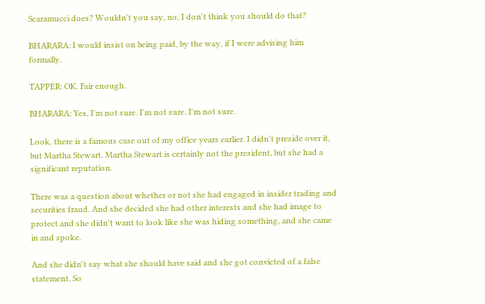Scaramucci does? Wouldn't you say, no, I don't think you should do that?

BHARARA: I would insist on being paid, by the way, if I were advising him formally.

TAPPER: OK. Fair enough.

BHARARA: Yes, I'm not sure. I'm not sure. I'm not sure.

Look, there is a famous case out of my office years earlier. I didn't preside over it, but Martha Stewart. Martha Stewart is certainly not the president, but she had a significant reputation.

There was a question about whether or not she had engaged in insider trading and securities fraud. And she decided she had other interests and she had image to protect and she didn't want to look like she was hiding something, and she came in and spoke.

And she didn't say what she should have said and she got convicted of a false statement. So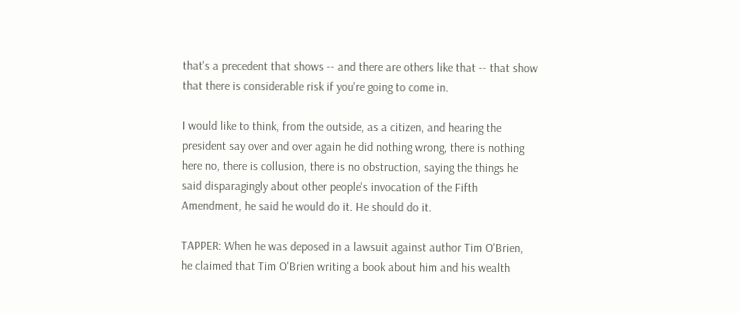that's a precedent that shows -- and there are others like that -- that show that there is considerable risk if you're going to come in.

I would like to think, from the outside, as a citizen, and hearing the president say over and over again he did nothing wrong, there is nothing here no, there is collusion, there is no obstruction, saying the things he said disparagingly about other people's invocation of the Fifth Amendment, he said he would do it. He should do it.

TAPPER: When he was deposed in a lawsuit against author Tim O'Brien, he claimed that Tim O'Brien writing a book about him and his wealth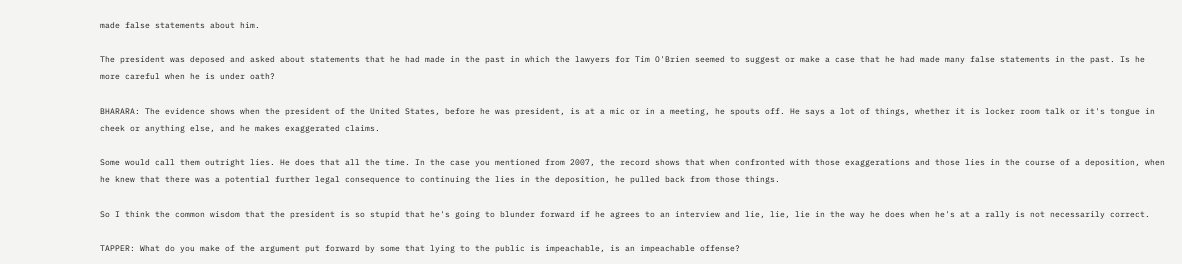made false statements about him.

The president was deposed and asked about statements that he had made in the past in which the lawyers for Tim O'Brien seemed to suggest or make a case that he had made many false statements in the past. Is he more careful when he is under oath?

BHARARA: The evidence shows when the president of the United States, before he was president, is at a mic or in a meeting, he spouts off. He says a lot of things, whether it is locker room talk or it's tongue in cheek or anything else, and he makes exaggerated claims.

Some would call them outright lies. He does that all the time. In the case you mentioned from 2007, the record shows that when confronted with those exaggerations and those lies in the course of a deposition, when he knew that there was a potential further legal consequence to continuing the lies in the deposition, he pulled back from those things.

So I think the common wisdom that the president is so stupid that he's going to blunder forward if he agrees to an interview and lie, lie, lie in the way he does when he's at a rally is not necessarily correct.

TAPPER: What do you make of the argument put forward by some that lying to the public is impeachable, is an impeachable offense?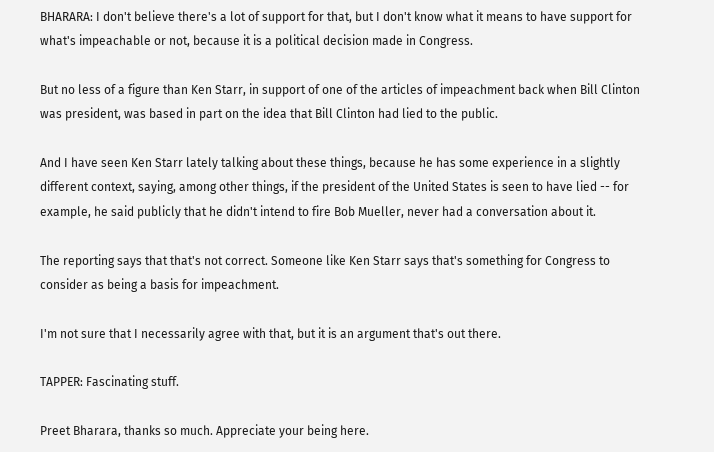BHARARA: I don't believe there's a lot of support for that, but I don't know what it means to have support for what's impeachable or not, because it is a political decision made in Congress.

But no less of a figure than Ken Starr, in support of one of the articles of impeachment back when Bill Clinton was president, was based in part on the idea that Bill Clinton had lied to the public.

And I have seen Ken Starr lately talking about these things, because he has some experience in a slightly different context, saying, among other things, if the president of the United States is seen to have lied -- for example, he said publicly that he didn't intend to fire Bob Mueller, never had a conversation about it.

The reporting says that that's not correct. Someone like Ken Starr says that's something for Congress to consider as being a basis for impeachment.

I'm not sure that I necessarily agree with that, but it is an argument that's out there.

TAPPER: Fascinating stuff.

Preet Bharara, thanks so much. Appreciate your being here.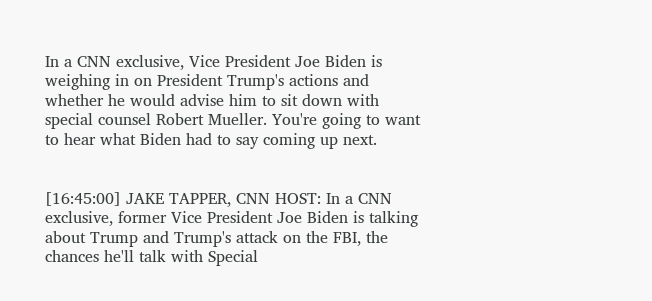In a CNN exclusive, Vice President Joe Biden is weighing in on President Trump's actions and whether he would advise him to sit down with special counsel Robert Mueller. You're going to want to hear what Biden had to say coming up next.


[16:45:00] JAKE TAPPER, CNN HOST: In a CNN exclusive, former Vice President Joe Biden is talking about Trump and Trump's attack on the FBI, the chances he'll talk with Special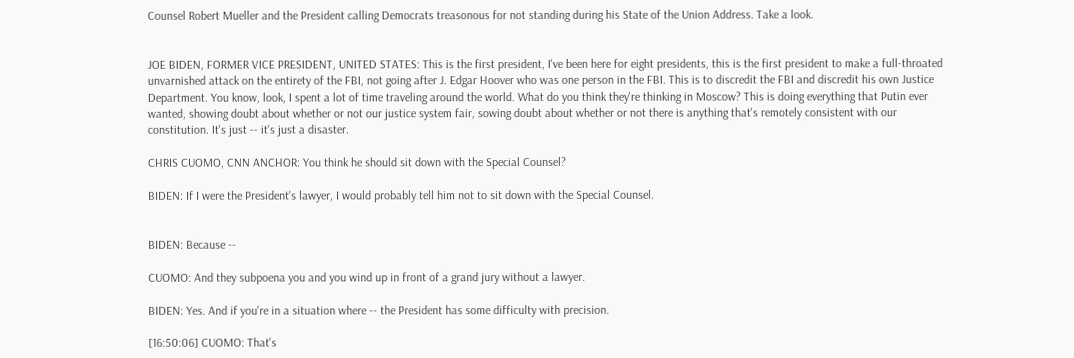Counsel Robert Mueller and the President calling Democrats treasonous for not standing during his State of the Union Address. Take a look.


JOE BIDEN, FORMER VICE PRESIDENT, UNITED STATES: This is the first president, I've been here for eight presidents, this is the first president to make a full-throated unvarnished attack on the entirety of the FBI, not going after J. Edgar Hoover who was one person in the FBI. This is to discredit the FBI and discredit his own Justice Department. You know, look, I spent a lot of time traveling around the world. What do you think they're thinking in Moscow? This is doing everything that Putin ever wanted, showing doubt about whether or not our justice system fair, sowing doubt about whether or not there is anything that's remotely consistent with our constitution. It's just -- it's just a disaster.

CHRIS CUOMO, CNN ANCHOR: You think he should sit down with the Special Counsel?

BIDEN: If I were the President's lawyer, I would probably tell him not to sit down with the Special Counsel.


BIDEN: Because --

CUOMO: And they subpoena you and you wind up in front of a grand jury without a lawyer.

BIDEN: Yes. And if you're in a situation where -- the President has some difficulty with precision.

[16:50:06] CUOMO: That's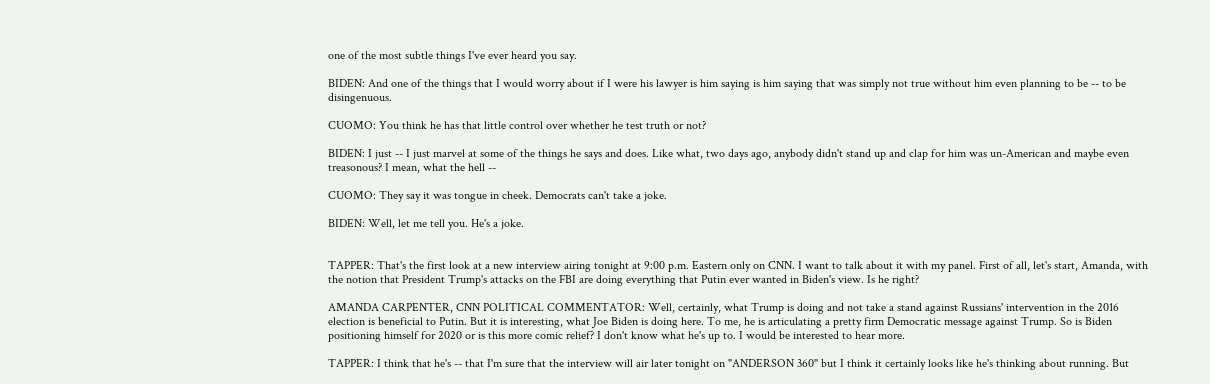one of the most subtle things I've ever heard you say.

BIDEN: And one of the things that I would worry about if I were his lawyer is him saying is him saying that was simply not true without him even planning to be -- to be disingenuous.

CUOMO: You think he has that little control over whether he test truth or not?

BIDEN: I just -- I just marvel at some of the things he says and does. Like what, two days ago, anybody didn't stand up and clap for him was un-American and maybe even treasonous? I mean, what the hell --

CUOMO: They say it was tongue in cheek. Democrats can't take a joke.

BIDEN: Well, let me tell you. He's a joke.


TAPPER: That's the first look at a new interview airing tonight at 9:00 p.m. Eastern only on CNN. I want to talk about it with my panel. First of all, let's start, Amanda, with the notion that President Trump's attacks on the FBI are doing everything that Putin ever wanted in Biden's view. Is he right?

AMANDA CARPENTER, CNN POLITICAL COMMENTATOR: Well, certainly, what Trump is doing and not take a stand against Russians' intervention in the 2016 election is beneficial to Putin. But it is interesting, what Joe Biden is doing here. To me, he is articulating a pretty firm Democratic message against Trump. So is Biden positioning himself for 2020 or is this more comic relief? I don't know what he's up to. I would be interested to hear more.

TAPPER: I think that he's -- that I'm sure that the interview will air later tonight on "ANDERSON 360" but I think it certainly looks like he's thinking about running. But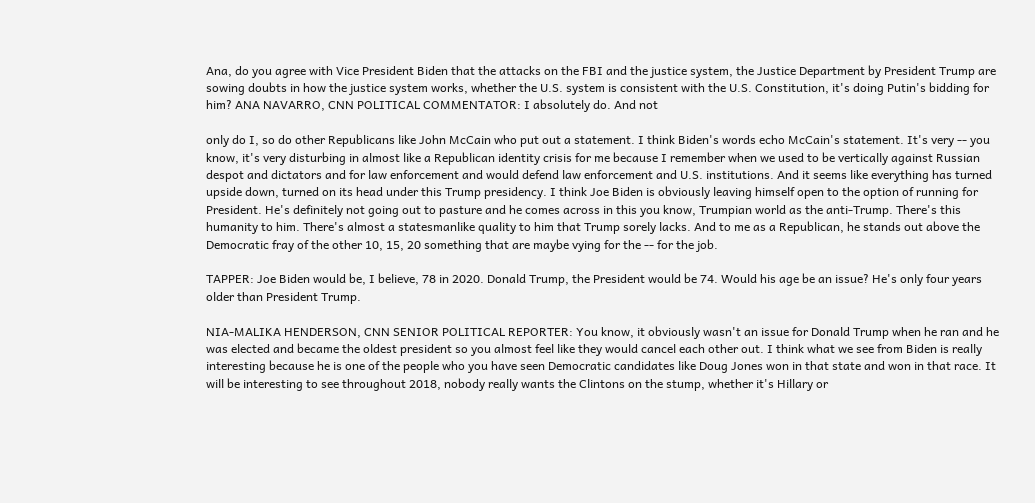Ana, do you agree with Vice President Biden that the attacks on the FBI and the justice system, the Justice Department by President Trump are sowing doubts in how the justice system works, whether the U.S. system is consistent with the U.S. Constitution, it's doing Putin's bidding for him? ANA NAVARRO, CNN POLITICAL COMMENTATOR: I absolutely do. And not

only do I, so do other Republicans like John McCain who put out a statement. I think Biden's words echo McCain's statement. It's very -- you know, it's very disturbing in almost like a Republican identity crisis for me because I remember when we used to be vertically against Russian despot and dictators and for law enforcement and would defend law enforcement and U.S. institutions. And it seems like everything has turned upside down, turned on its head under this Trump presidency. I think Joe Biden is obviously leaving himself open to the option of running for President. He's definitely not going out to pasture and he comes across in this you know, Trumpian world as the anti-Trump. There's this humanity to him. There's almost a statesmanlike quality to him that Trump sorely lacks. And to me as a Republican, he stands out above the Democratic fray of the other 10, 15, 20 something that are maybe vying for the -- for the job.

TAPPER: Joe Biden would be, I believe, 78 in 2020. Donald Trump, the President would be 74. Would his age be an issue? He's only four years older than President Trump.

NIA-MALIKA HENDERSON, CNN SENIOR POLITICAL REPORTER: You know, it obviously wasn't an issue for Donald Trump when he ran and he was elected and became the oldest president so you almost feel like they would cancel each other out. I think what we see from Biden is really interesting because he is one of the people who you have seen Democratic candidates like Doug Jones won in that state and won in that race. It will be interesting to see throughout 2018, nobody really wants the Clintons on the stump, whether it's Hillary or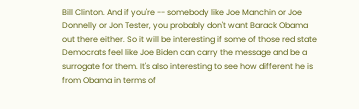Bill Clinton. And if you're -- somebody like Joe Manchin or Joe Donnelly or Jon Tester, you probably don't want Barack Obama out there either. So it will be interesting if some of those red state Democrats feel like Joe Biden can carry the message and be a surrogate for them. It's also interesting to see how different he is from Obama in terms of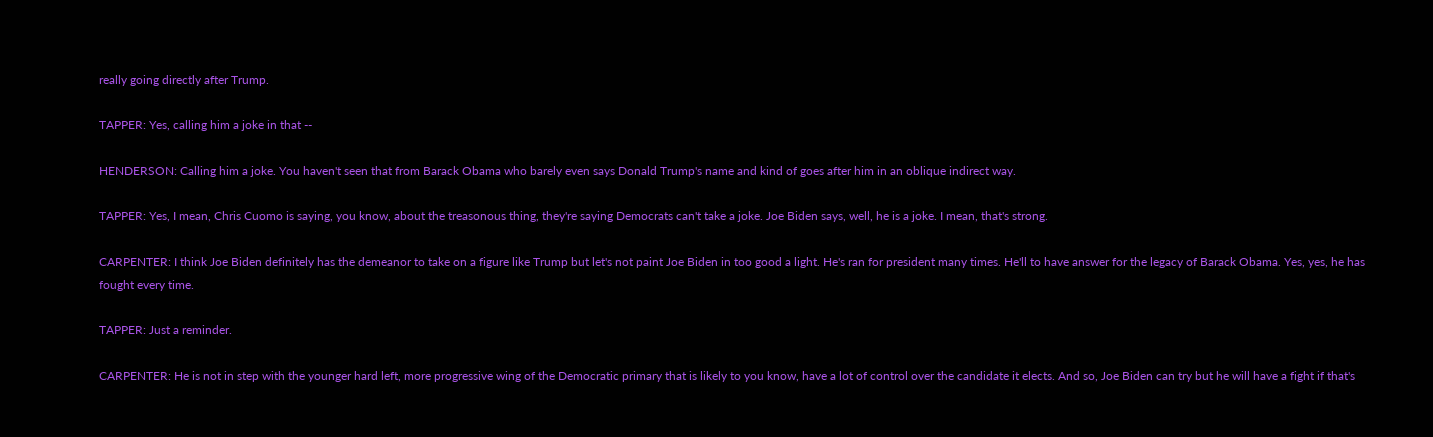really going directly after Trump.

TAPPER: Yes, calling him a joke in that --

HENDERSON: Calling him a joke. You haven't seen that from Barack Obama who barely even says Donald Trump's name and kind of goes after him in an oblique indirect way.

TAPPER: Yes, I mean, Chris Cuomo is saying, you know, about the treasonous thing, they're saying Democrats can't take a joke. Joe Biden says, well, he is a joke. I mean, that's strong.

CARPENTER: I think Joe Biden definitely has the demeanor to take on a figure like Trump but let's not paint Joe Biden in too good a light. He's ran for president many times. He'll to have answer for the legacy of Barack Obama. Yes, yes, he has fought every time.

TAPPER: Just a reminder.

CARPENTER: He is not in step with the younger hard left, more progressive wing of the Democratic primary that is likely to you know, have a lot of control over the candidate it elects. And so, Joe Biden can try but he will have a fight if that's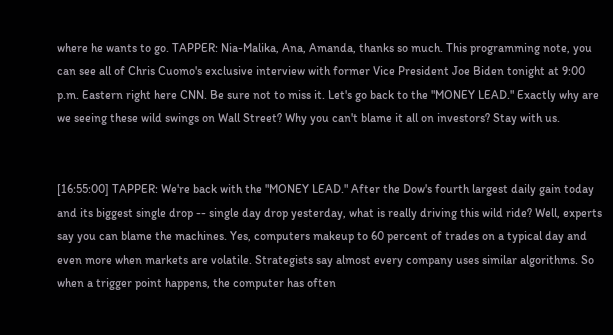where he wants to go. TAPPER: Nia-Malika, Ana, Amanda, thanks so much. This programming note, you can see all of Chris Cuomo's exclusive interview with former Vice President Joe Biden tonight at 9:00 p.m. Eastern right here CNN. Be sure not to miss it. Let's go back to the "MONEY LEAD." Exactly why are we seeing these wild swings on Wall Street? Why you can't blame it all on investors? Stay with us.


[16:55:00] TAPPER: We're back with the "MONEY LEAD." After the Dow's fourth largest daily gain today and its biggest single drop -- single day drop yesterday, what is really driving this wild ride? Well, experts say you can blame the machines. Yes, computers makeup to 60 percent of trades on a typical day and even more when markets are volatile. Strategists say almost every company uses similar algorithms. So when a trigger point happens, the computer has often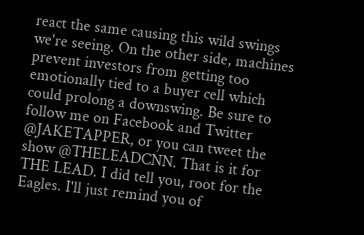react the same causing this wild swings we're seeing. On the other side, machines prevent investors from getting too emotionally tied to a buyer cell which could prolong a downswing. Be sure to follow me on Facebook and Twitter @JAKETAPPER, or you can tweet the show @THELEADCNN. That is it for THE LEAD. I did tell you, root for the Eagles. I'll just remind you of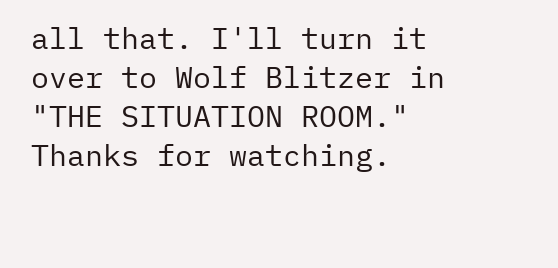all that. I'll turn it over to Wolf Blitzer in "THE SITUATION ROOM." Thanks for watching.